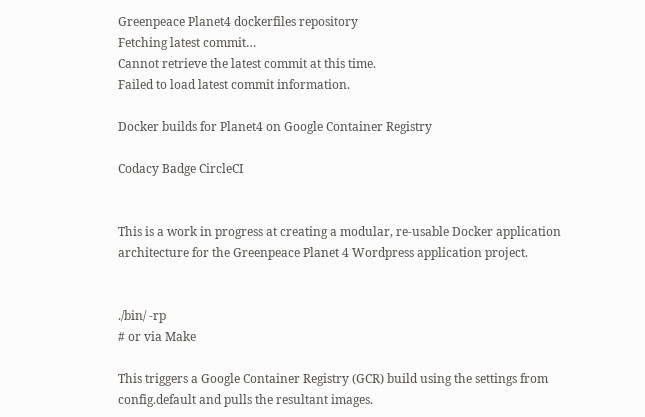Greenpeace Planet4 dockerfiles repository
Fetching latest commit…
Cannot retrieve the latest commit at this time.
Failed to load latest commit information.

Docker builds for Planet4 on Google Container Registry

Codacy Badge CircleCI


This is a work in progress at creating a modular, re-usable Docker application architecture for the Greenpeace Planet 4 Wordpress application project.


./bin/ -rp
# or via Make

This triggers a Google Container Registry (GCR) build using the settings from config.default and pulls the resultant images.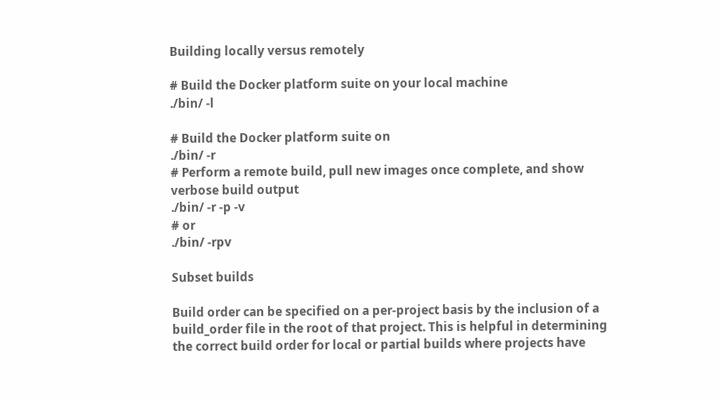Building locally versus remotely

# Build the Docker platform suite on your local machine
./bin/ -l

# Build the Docker platform suite on
./bin/ -r
# Perform a remote build, pull new images once complete, and show verbose build output
./bin/ -r -p -v
# or
./bin/ -rpv

Subset builds

Build order can be specified on a per-project basis by the inclusion of a build_order file in the root of that project. This is helpful in determining the correct build order for local or partial builds where projects have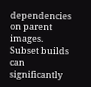dependencies on parent images. Subset builds can significantly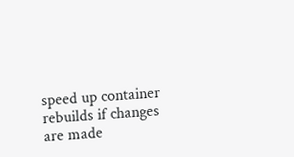speed up container rebuilds if changes are made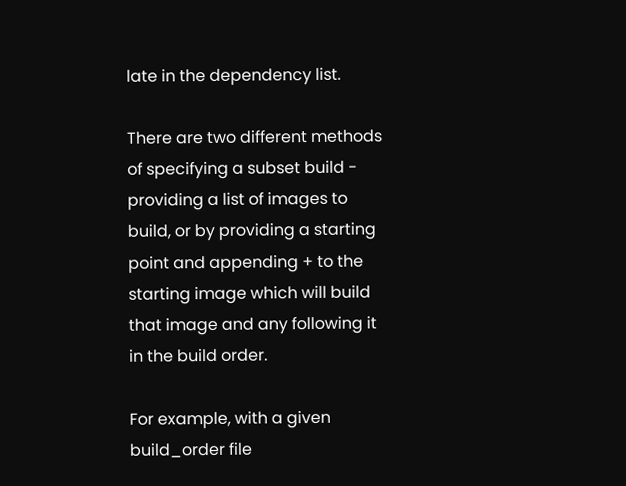late in the dependency list.

There are two different methods of specifying a subset build - providing a list of images to build, or by providing a starting point and appending + to the starting image which will build that image and any following it in the build order.

For example, with a given build_order file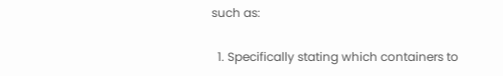such as:

  1. Specifically stating which containers to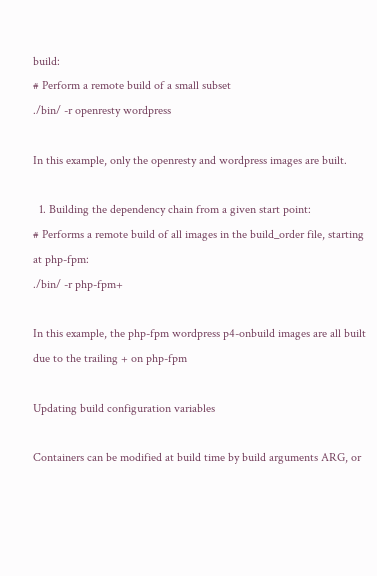build:
# Perform a remote build of a small subset
./bin/ -r openresty wordpress

In this example, only the openresty and wordpress images are built.

  1. Building the dependency chain from a given start point:
# Performs a remote build of all images in the build_order file, starting at php-fpm:
./bin/ -r php-fpm+

In this example, the php-fpm wordpress p4-onbuild images are all built due to the trailing + on php-fpm

Updating build configuration variables

Containers can be modified at build time by build arguments ARG, or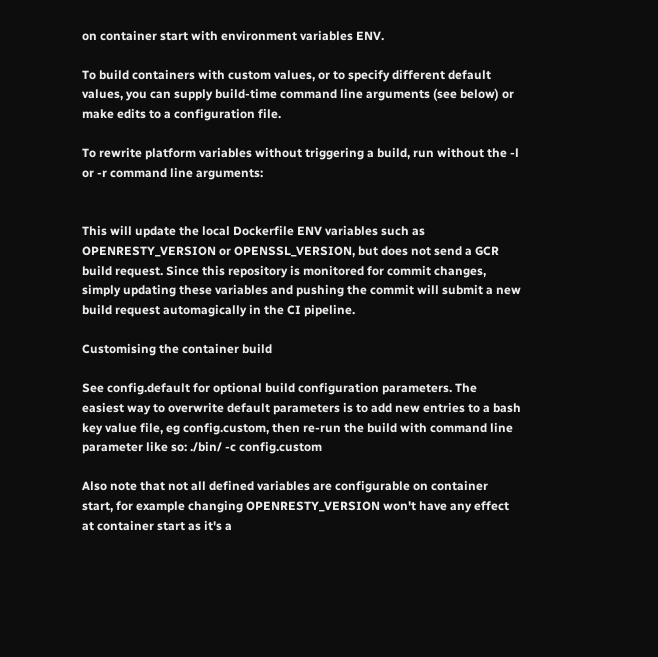on container start with environment variables ENV.

To build containers with custom values, or to specify different default values, you can supply build-time command line arguments (see below) or make edits to a configuration file.

To rewrite platform variables without triggering a build, run without the -l or -r command line arguments:


This will update the local Dockerfile ENV variables such as OPENRESTY_VERSION or OPENSSL_VERSION, but does not send a GCR build request. Since this repository is monitored for commit changes, simply updating these variables and pushing the commit will submit a new build request automagically in the CI pipeline.

Customising the container build

See config.default for optional build configuration parameters. The easiest way to overwrite default parameters is to add new entries to a bash key value file, eg config.custom, then re-run the build with command line parameter like so: ./bin/ -c config.custom

Also note that not all defined variables are configurable on container start, for example changing OPENRESTY_VERSION won't have any effect at container start as it's a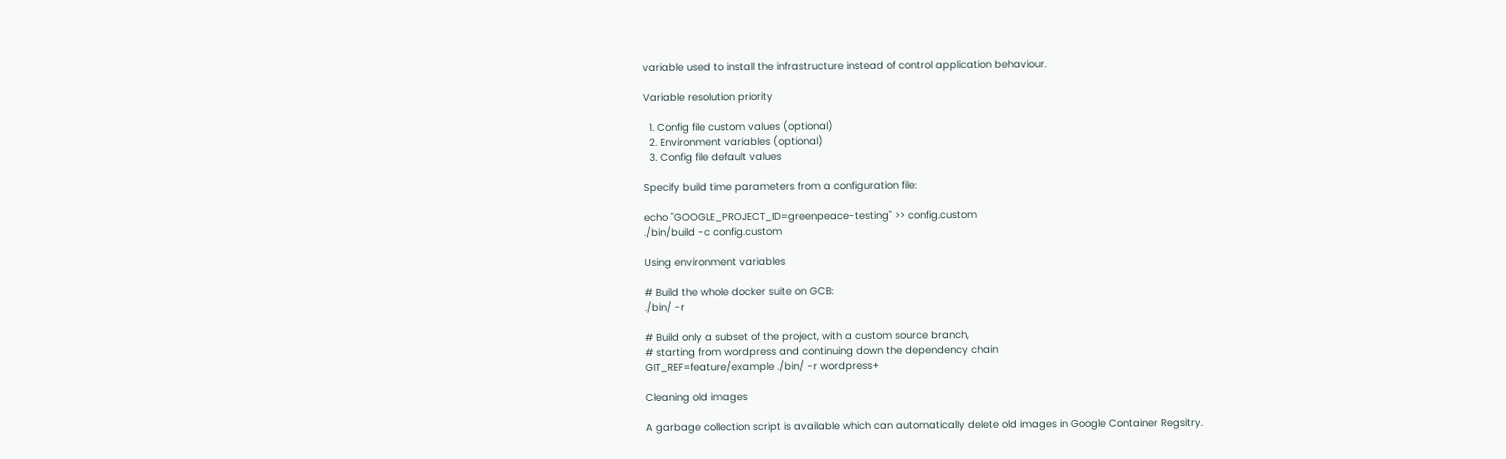variable used to install the infrastructure instead of control application behaviour.

Variable resolution priority

  1. Config file custom values (optional)
  2. Environment variables (optional)
  3. Config file default values

Specify build time parameters from a configuration file:

echo "GOOGLE_PROJECT_ID=greenpeace-testing" >> config.custom
./bin/build -c config.custom

Using environment variables

# Build the whole docker suite on GCB:
./bin/ -r

# Build only a subset of the project, with a custom source branch,
# starting from wordpress and continuing down the dependency chain
GIT_REF=feature/example ./bin/ -r wordpress+

Cleaning old images

A garbage collection script is available which can automatically delete old images in Google Container Regsitry.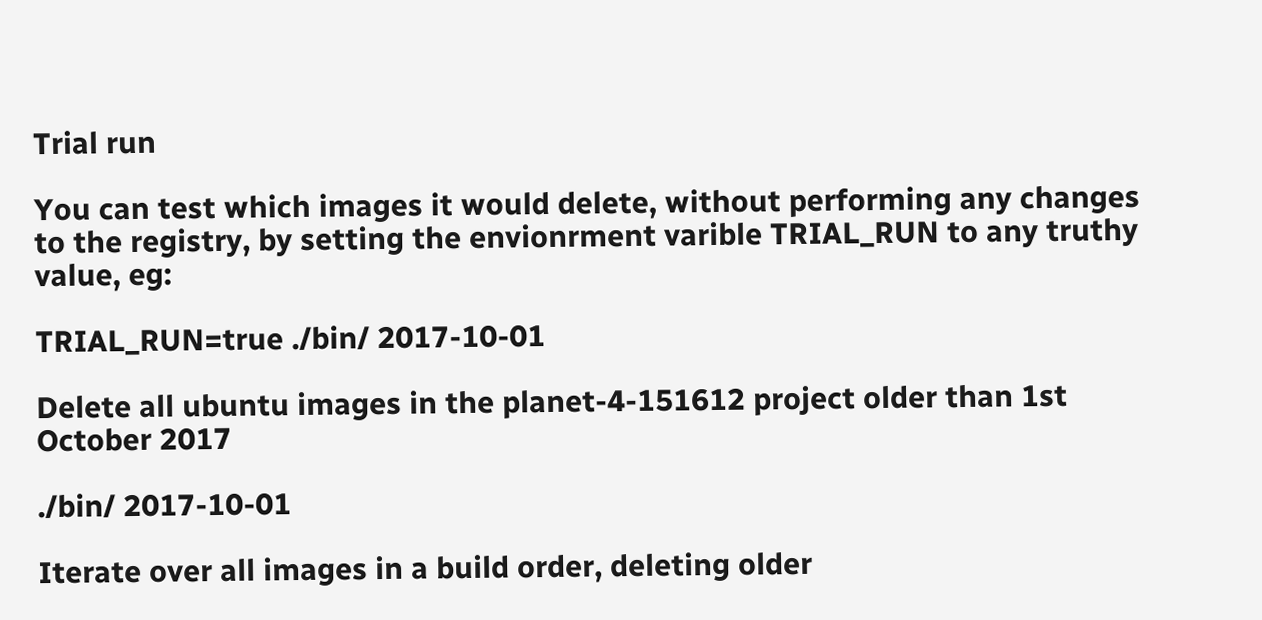Trial run

You can test which images it would delete, without performing any changes to the registry, by setting the envionrment varible TRIAL_RUN to any truthy value, eg:

TRIAL_RUN=true ./bin/ 2017-10-01

Delete all ubuntu images in the planet-4-151612 project older than 1st October 2017

./bin/ 2017-10-01

Iterate over all images in a build order, deleting older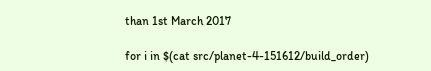than 1st March 2017

for i in $(cat src/planet-4-151612/build_order)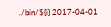./bin/${i} 2017-04-01